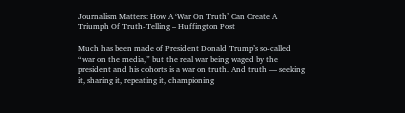Journalism Matters: How A ‘War On Truth’ Can Create A Triumph Of Truth-Telling – Huffington Post

Much has been made of President Donald Trump’s so-called “war on the media,” but the real war being waged by the president and his cohorts is a war on truth. And truth — seeking it, sharing it, repeating it, championing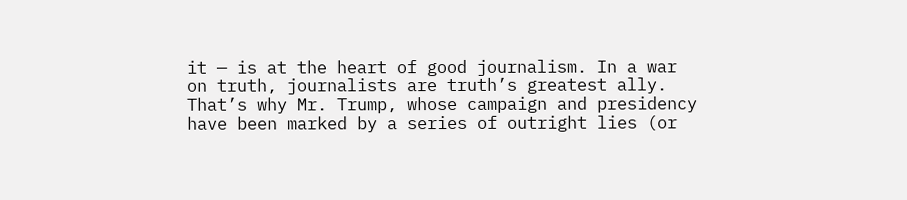it — is at the heart of good journalism. In a war on truth, journalists are truth’s greatest ally. That’s why Mr. Trump, whose campaign and presidency have been marked by a series of outright lies (or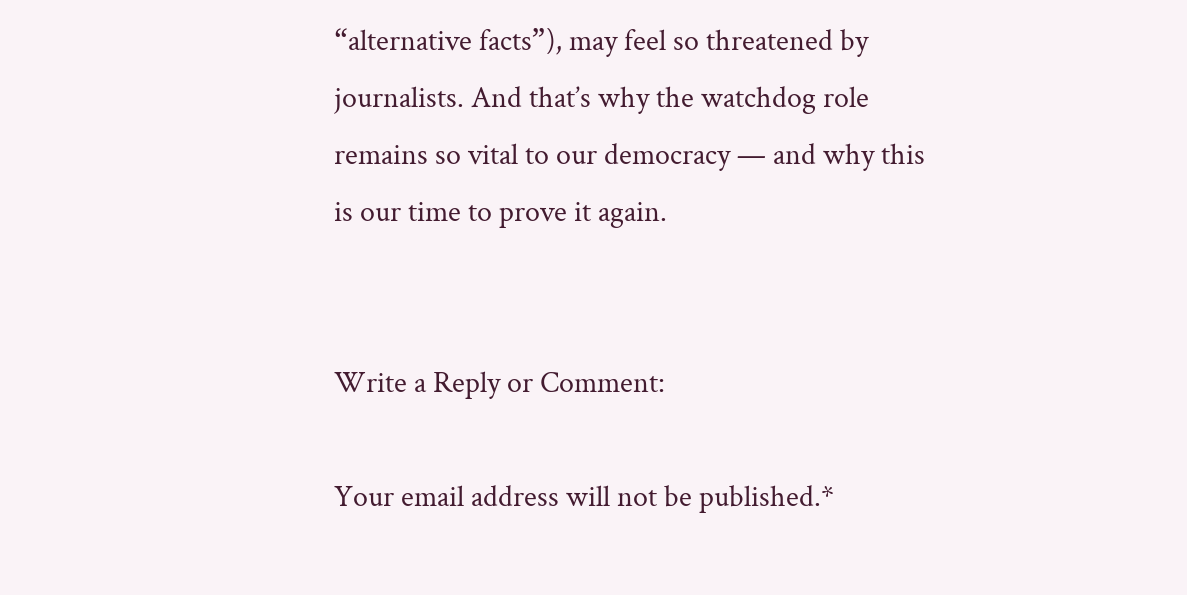“alternative facts”), may feel so threatened by journalists. And that’s why the watchdog role remains so vital to our democracy — and why this is our time to prove it again.


Write a Reply or Comment:

Your email address will not be published.*